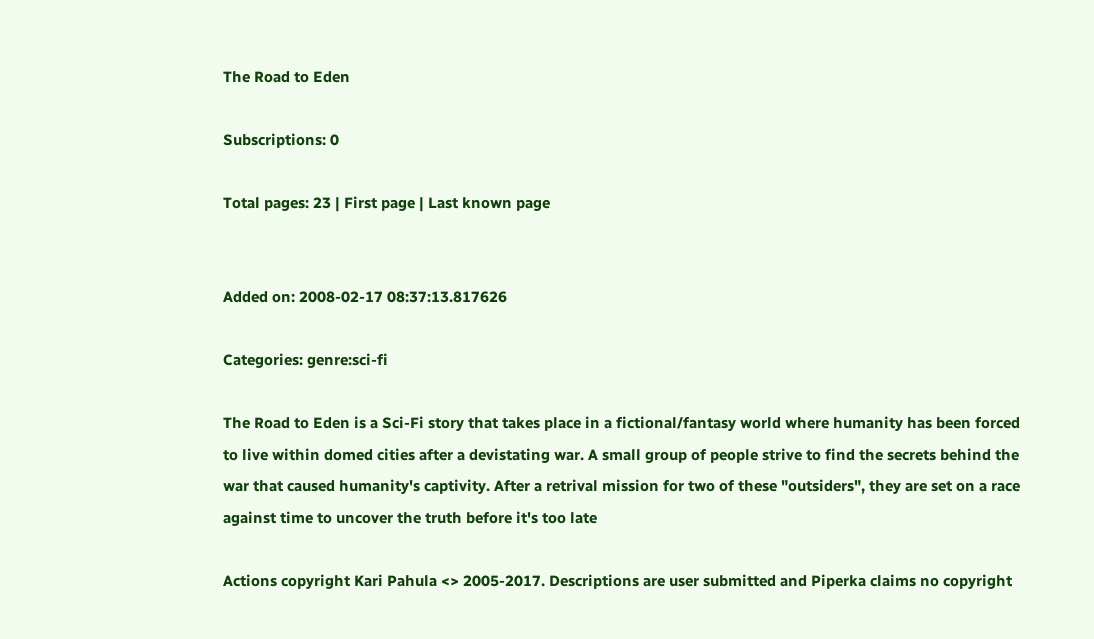The Road to Eden

Subscriptions: 0

Total pages: 23 | First page | Last known page


Added on: 2008-02-17 08:37:13.817626

Categories: genre:sci-fi

The Road to Eden is a Sci-Fi story that takes place in a fictional/fantasy world where humanity has been forced to live within domed cities after a devistating war. A small group of people strive to find the secrets behind the war that caused humanity's captivity. After a retrival mission for two of these "outsiders", they are set on a race against time to uncover the truth before it's too late

Actions copyright Kari Pahula <> 2005-2017. Descriptions are user submitted and Piperka claims no copyright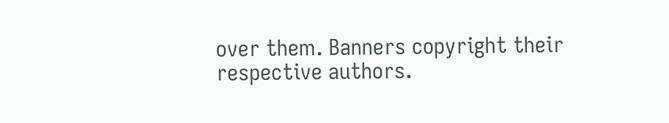over them. Banners copyright their respective authors.